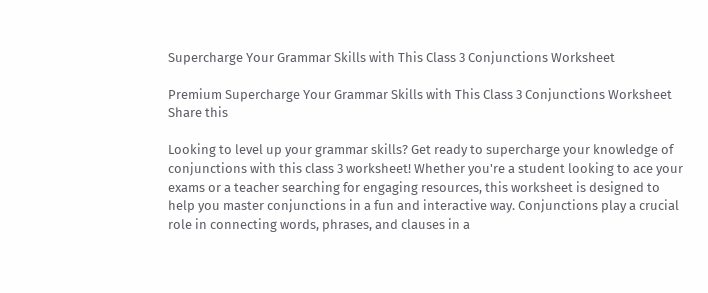Supercharge Your Grammar Skills with This Class 3 Conjunctions Worksheet

Premium Supercharge Your Grammar Skills with This Class 3 Conjunctions Worksheet
Share this

Looking to level up your grammar skills? Get ready to supercharge your knowledge of conjunctions with this class 3 worksheet! Whether you're a student looking to ace your exams or a teacher searching for engaging resources, this worksheet is designed to help you master conjunctions in a fun and interactive way. Conjunctions play a crucial role in connecting words, phrases, and clauses in a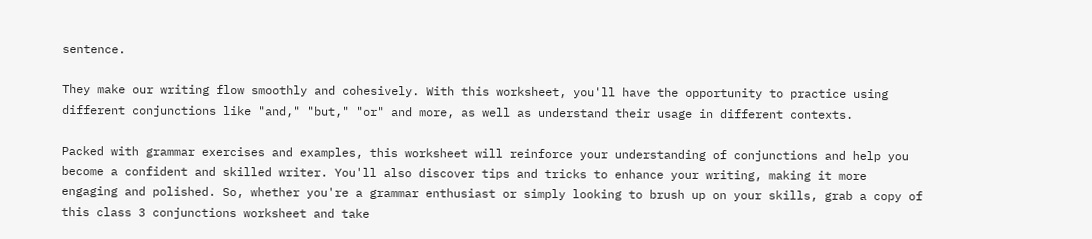sentence.

They make our writing flow smoothly and cohesively. With this worksheet, you'll have the opportunity to practice using different conjunctions like "and," "but," "or" and more, as well as understand their usage in different contexts.

Packed with grammar exercises and examples, this worksheet will reinforce your understanding of conjunctions and help you become a confident and skilled writer. You'll also discover tips and tricks to enhance your writing, making it more engaging and polished. So, whether you're a grammar enthusiast or simply looking to brush up on your skills, grab a copy of this class 3 conjunctions worksheet and take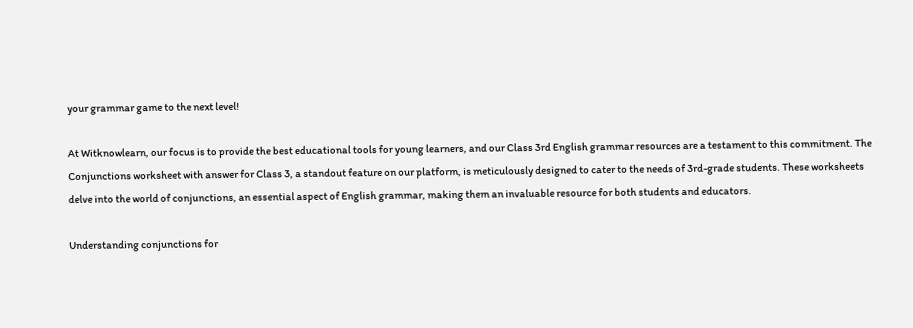your grammar game to the next level!

At Witknowlearn, our focus is to provide the best educational tools for young learners, and our Class 3rd English grammar resources are a testament to this commitment. The Conjunctions worksheet with answer for Class 3, a standout feature on our platform, is meticulously designed to cater to the needs of 3rd-grade students. These worksheets delve into the world of conjunctions, an essential aspect of English grammar, making them an invaluable resource for both students and educators.

Understanding conjunctions for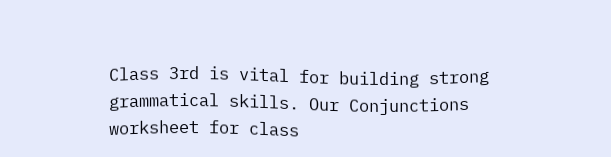Class 3rd is vital for building strong grammatical skills. Our Conjunctions worksheet for class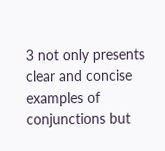3 not only presents clear and concise examples of conjunctions but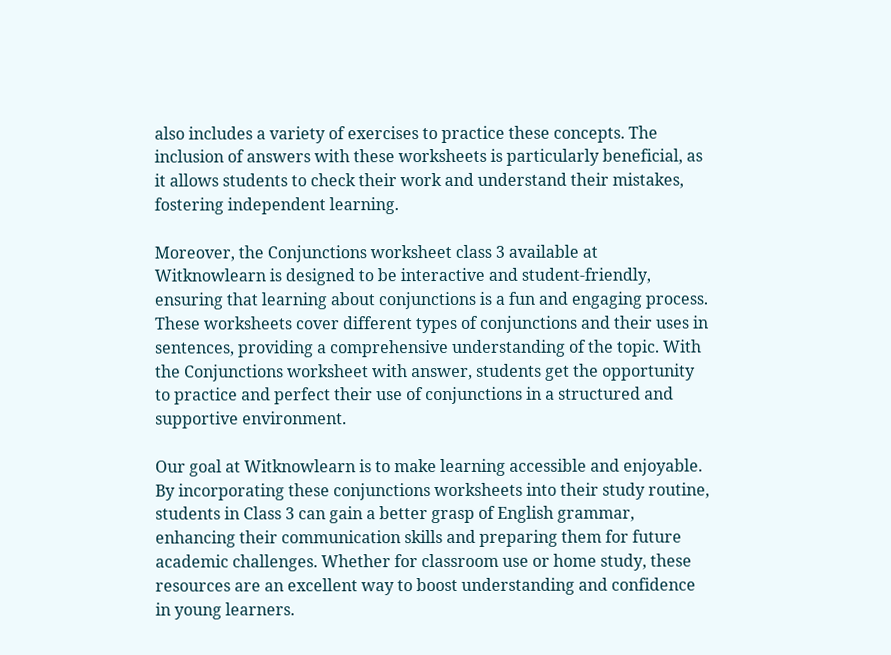also includes a variety of exercises to practice these concepts. The inclusion of answers with these worksheets is particularly beneficial, as it allows students to check their work and understand their mistakes, fostering independent learning.

Moreover, the Conjunctions worksheet class 3 available at Witknowlearn is designed to be interactive and student-friendly, ensuring that learning about conjunctions is a fun and engaging process. These worksheets cover different types of conjunctions and their uses in sentences, providing a comprehensive understanding of the topic. With the Conjunctions worksheet with answer, students get the opportunity to practice and perfect their use of conjunctions in a structured and supportive environment.

Our goal at Witknowlearn is to make learning accessible and enjoyable. By incorporating these conjunctions worksheets into their study routine, students in Class 3 can gain a better grasp of English grammar, enhancing their communication skills and preparing them for future academic challenges. Whether for classroom use or home study, these resources are an excellent way to boost understanding and confidence in young learners.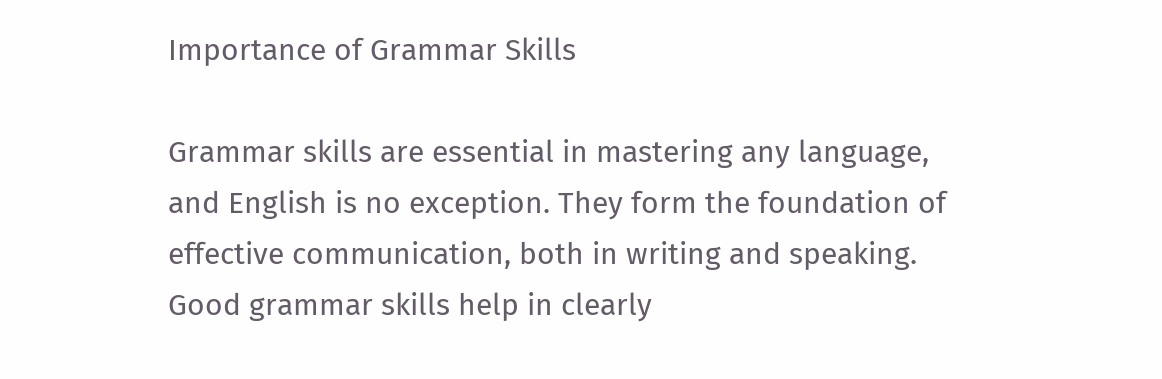Importance of Grammar Skills

Grammar skills are essential in mastering any language, and English is no exception. They form the foundation of effective communication, both in writing and speaking. Good grammar skills help in clearly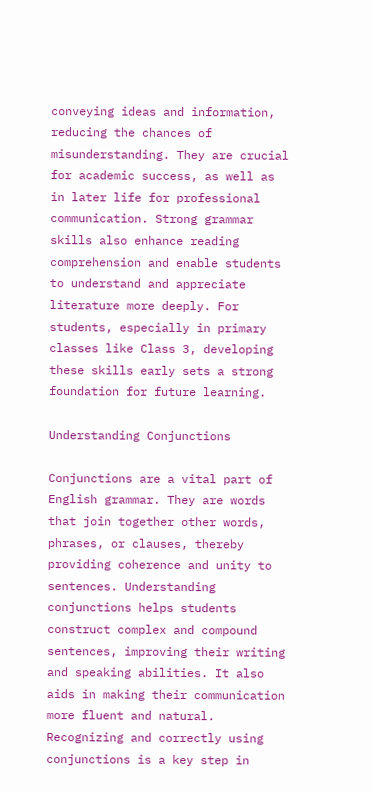conveying ideas and information, reducing the chances of misunderstanding. They are crucial for academic success, as well as in later life for professional communication. Strong grammar skills also enhance reading comprehension and enable students to understand and appreciate literature more deeply. For students, especially in primary classes like Class 3, developing these skills early sets a strong foundation for future learning.

Understanding Conjunctions

Conjunctions are a vital part of English grammar. They are words that join together other words, phrases, or clauses, thereby providing coherence and unity to sentences. Understanding conjunctions helps students construct complex and compound sentences, improving their writing and speaking abilities. It also aids in making their communication more fluent and natural. Recognizing and correctly using conjunctions is a key step in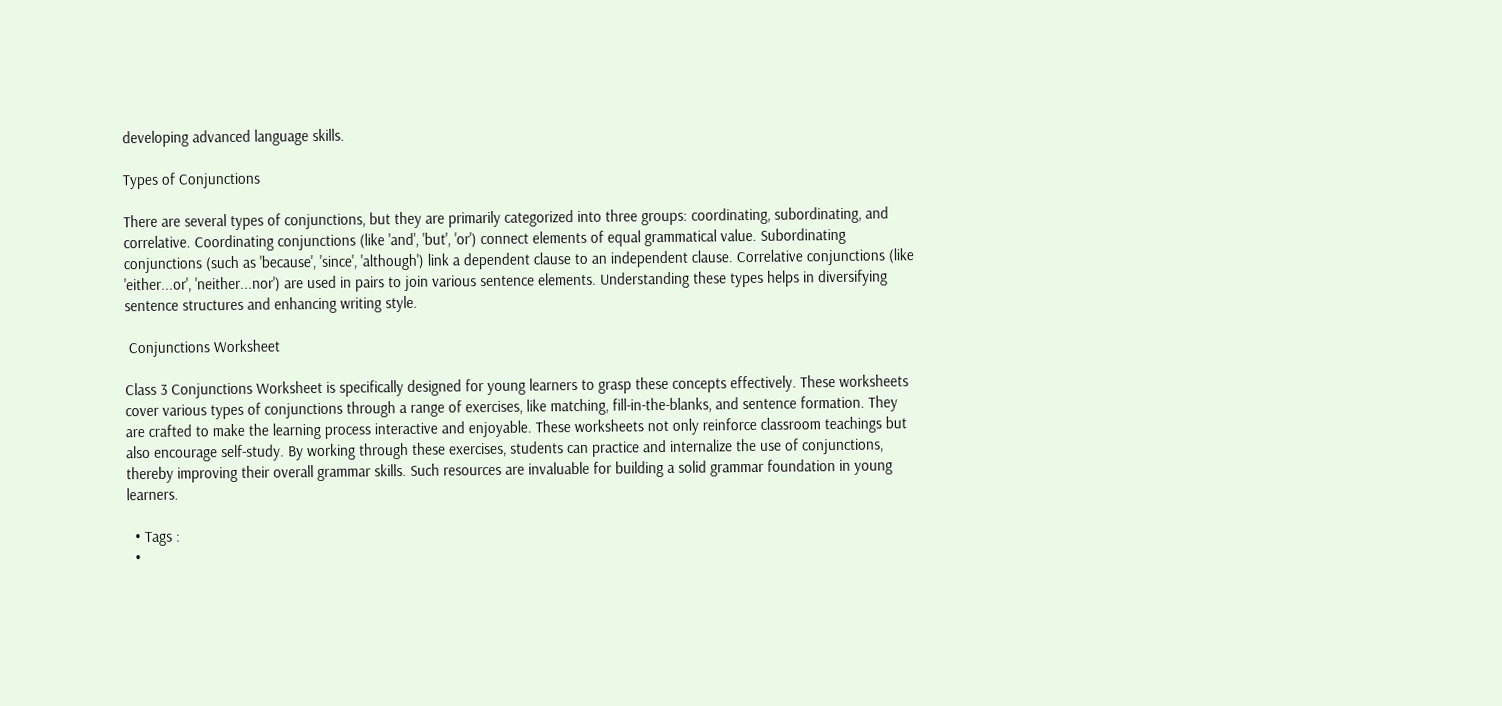developing advanced language skills.

Types of Conjunctions

There are several types of conjunctions, but they are primarily categorized into three groups: coordinating, subordinating, and correlative. Coordinating conjunctions (like 'and', 'but', 'or') connect elements of equal grammatical value. Subordinating conjunctions (such as 'because', 'since', 'although') link a dependent clause to an independent clause. Correlative conjunctions (like 'either...or', 'neither...nor') are used in pairs to join various sentence elements. Understanding these types helps in diversifying sentence structures and enhancing writing style.

 Conjunctions Worksheet

Class 3 Conjunctions Worksheet is specifically designed for young learners to grasp these concepts effectively. These worksheets cover various types of conjunctions through a range of exercises, like matching, fill-in-the-blanks, and sentence formation. They are crafted to make the learning process interactive and enjoyable. These worksheets not only reinforce classroom teachings but also encourage self-study. By working through these exercises, students can practice and internalize the use of conjunctions, thereby improving their overall grammar skills. Such resources are invaluable for building a solid grammar foundation in young learners.

  • Tags :
  •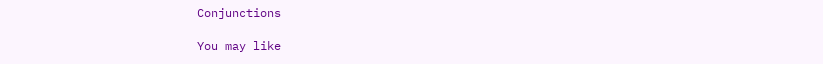Conjunctions

You may like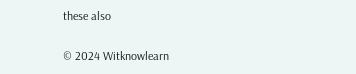these also

© 2024 Witknowlearn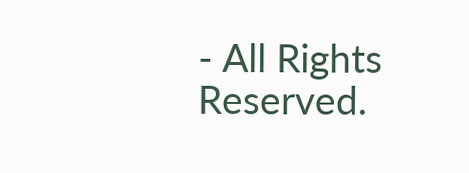- All Rights Reserved.